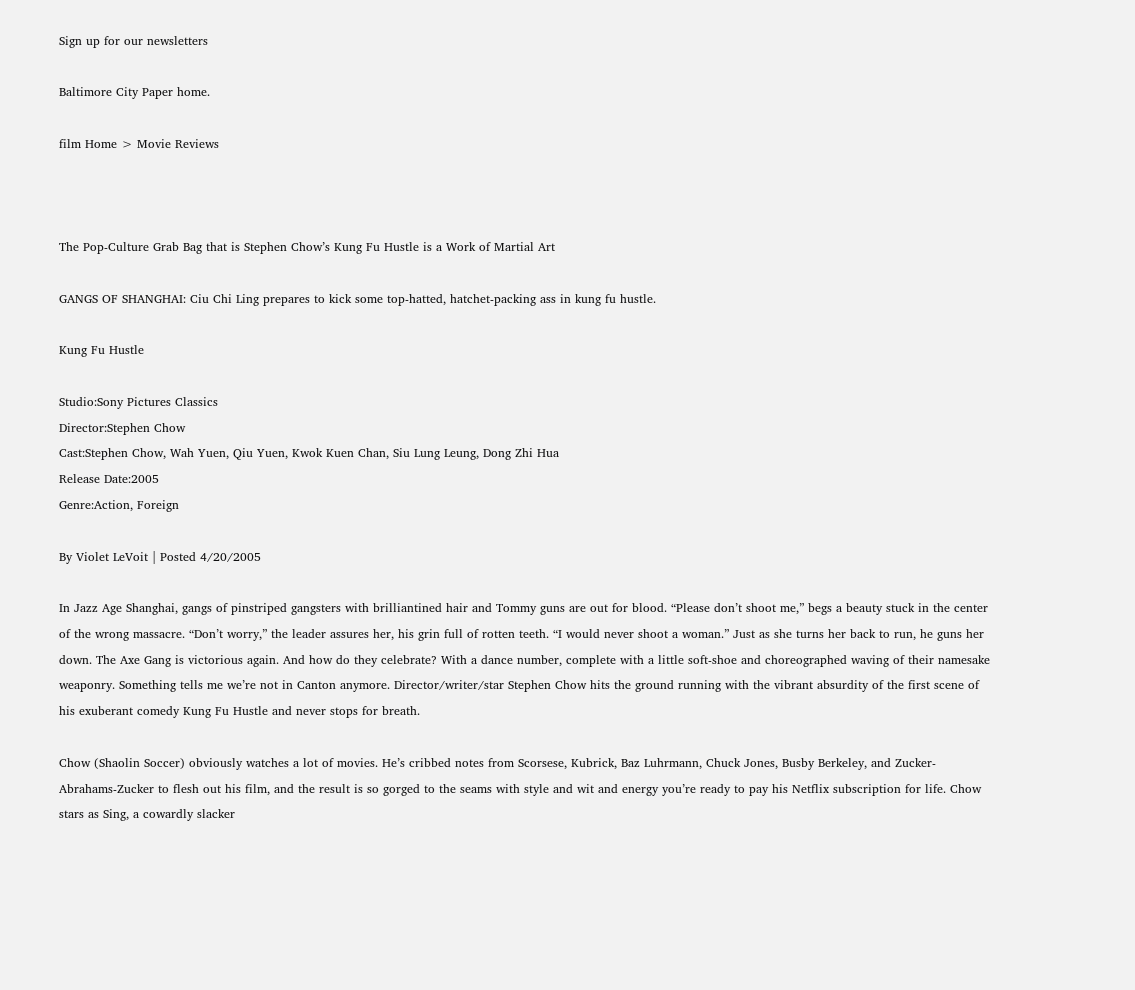Sign up for our newsletters

Baltimore City Paper home.

film Home > Movie Reviews



The Pop-Culture Grab Bag that is Stephen Chow’s Kung Fu Hustle is a Work of Martial Art

GANGS OF SHANGHAI: Ciu Chi Ling prepares to kick some top-hatted, hatchet-packing ass in kung fu hustle.

Kung Fu Hustle

Studio:Sony Pictures Classics
Director:Stephen Chow
Cast:Stephen Chow, Wah Yuen, Qiu Yuen, Kwok Kuen Chan, Siu Lung Leung, Dong Zhi Hua
Release Date:2005
Genre:Action, Foreign

By Violet LeVoit | Posted 4/20/2005

In Jazz Age Shanghai, gangs of pinstriped gangsters with brilliantined hair and Tommy guns are out for blood. “Please don’t shoot me,” begs a beauty stuck in the center of the wrong massacre. “Don’t worry,” the leader assures her, his grin full of rotten teeth. “I would never shoot a woman.” Just as she turns her back to run, he guns her down. The Axe Gang is victorious again. And how do they celebrate? With a dance number, complete with a little soft-shoe and choreographed waving of their namesake weaponry. Something tells me we’re not in Canton anymore. Director/writer/star Stephen Chow hits the ground running with the vibrant absurdity of the first scene of his exuberant comedy Kung Fu Hustle and never stops for breath.

Chow (Shaolin Soccer) obviously watches a lot of movies. He’s cribbed notes from Scorsese, Kubrick, Baz Luhrmann, Chuck Jones, Busby Berkeley, and Zucker-Abrahams-Zucker to flesh out his film, and the result is so gorged to the seams with style and wit and energy you’re ready to pay his Netflix subscription for life. Chow stars as Sing, a cowardly slacker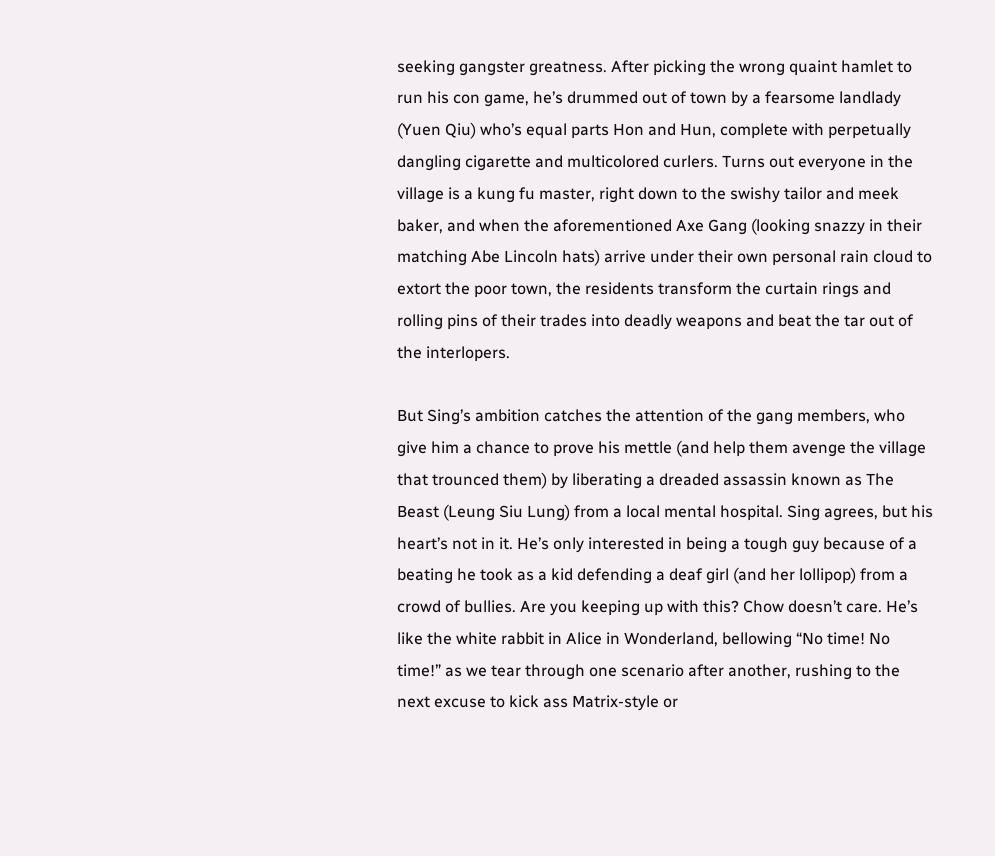seeking gangster greatness. After picking the wrong quaint hamlet to run his con game, he’s drummed out of town by a fearsome landlady (Yuen Qiu) who’s equal parts Hon and Hun, complete with perpetually dangling cigarette and multicolored curlers. Turns out everyone in the village is a kung fu master, right down to the swishy tailor and meek baker, and when the aforementioned Axe Gang (looking snazzy in their matching Abe Lincoln hats) arrive under their own personal rain cloud to extort the poor town, the residents transform the curtain rings and rolling pins of their trades into deadly weapons and beat the tar out of the interlopers.

But Sing’s ambition catches the attention of the gang members, who give him a chance to prove his mettle (and help them avenge the village that trounced them) by liberating a dreaded assassin known as The Beast (Leung Siu Lung) from a local mental hospital. Sing agrees, but his heart’s not in it. He’s only interested in being a tough guy because of a beating he took as a kid defending a deaf girl (and her lollipop) from a crowd of bullies. Are you keeping up with this? Chow doesn’t care. He’s like the white rabbit in Alice in Wonderland, bellowing “No time! No time!” as we tear through one scenario after another, rushing to the next excuse to kick ass Matrix-style or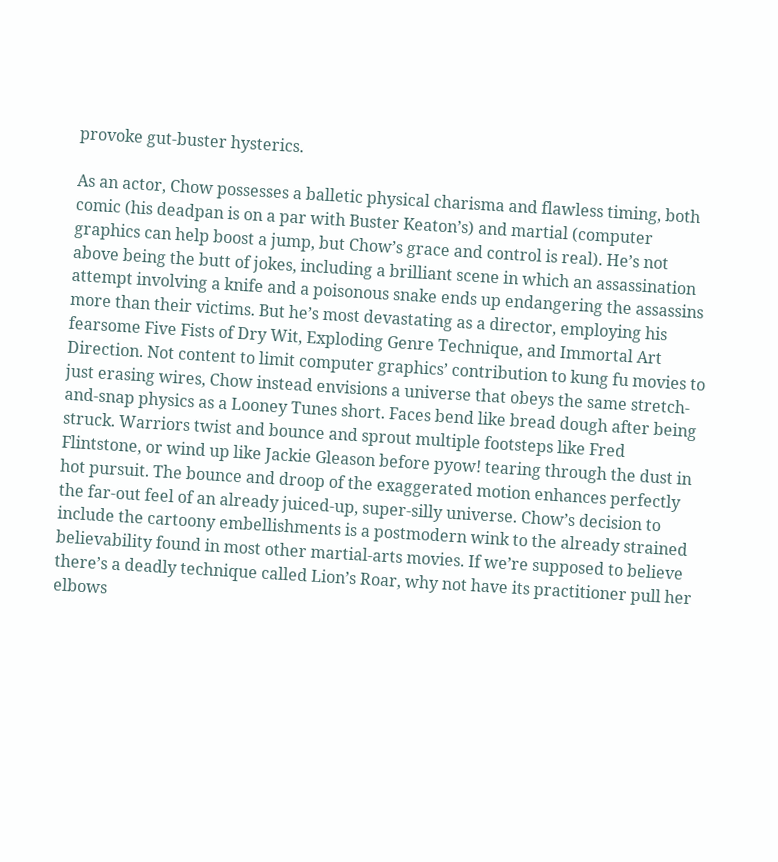provoke gut-buster hysterics.

As an actor, Chow possesses a balletic physical charisma and flawless timing, both comic (his deadpan is on a par with Buster Keaton’s) and martial (computer graphics can help boost a jump, but Chow’s grace and control is real). He’s not above being the butt of jokes, including a brilliant scene in which an assassination attempt involving a knife and a poisonous snake ends up endangering the assassins more than their victims. But he’s most devastating as a director, employing his fearsome Five Fists of Dry Wit, Exploding Genre Technique, and Immortal Art Direction. Not content to limit computer graphics’ contribution to kung fu movies to just erasing wires, Chow instead envisions a universe that obeys the same stretch-and-snap physics as a Looney Tunes short. Faces bend like bread dough after being struck. Warriors twist and bounce and sprout multiple footsteps like Fred Flintstone, or wind up like Jackie Gleason before pyow! tearing through the dust in hot pursuit. The bounce and droop of the exaggerated motion enhances perfectly the far-out feel of an already juiced-up, super-silly universe. Chow’s decision to include the cartoony embellishments is a postmodern wink to the already strained believability found in most other martial-arts movies. If we’re supposed to believe there’s a deadly technique called Lion’s Roar, why not have its practitioner pull her elbows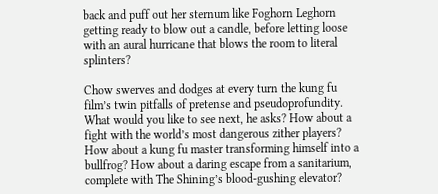back and puff out her sternum like Foghorn Leghorn getting ready to blow out a candle, before letting loose with an aural hurricane that blows the room to literal splinters?

Chow swerves and dodges at every turn the kung fu film’s twin pitfalls of pretense and pseudoprofundity. What would you like to see next, he asks? How about a fight with the world’s most dangerous zither players? How about a kung fu master transforming himself into a bullfrog? How about a daring escape from a sanitarium, complete with The Shining’s blood-gushing elevator?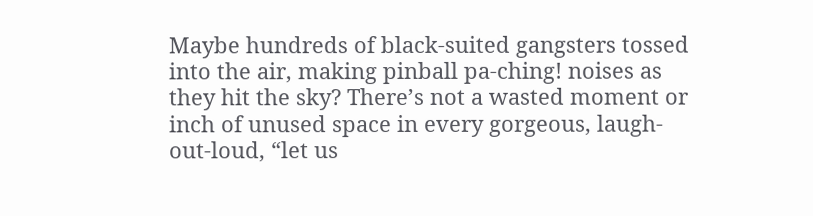Maybe hundreds of black-suited gangsters tossed into the air, making pinball pa-ching! noises as they hit the sky? There’s not a wasted moment or inch of unused space in every gorgeous, laugh-out-loud, “let us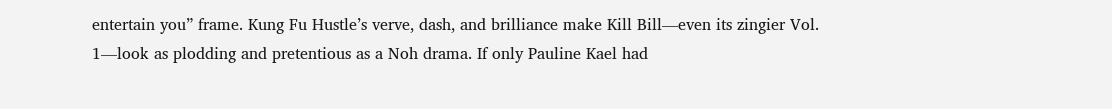entertain you” frame. Kung Fu Hustle’s verve, dash, and brilliance make Kill Bill—even its zingier Vol. 1—look as plodding and pretentious as a Noh drama. If only Pauline Kael had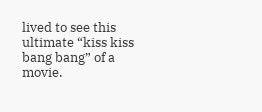lived to see this ultimate “kiss kiss bang bang” of a movie.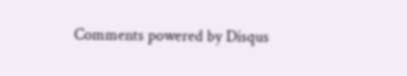Comments powered by Disqus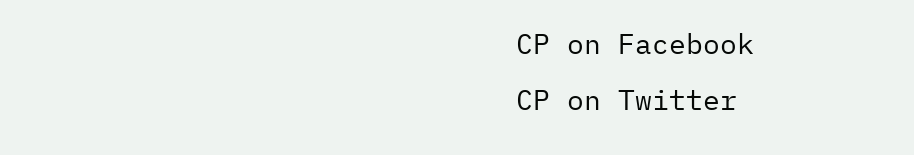CP on Facebook
CP on Twitter